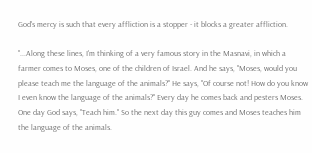God's mercy is such that every affliction is a stopper - it blocks a greater affliction.

"...Along these lines, I'm thinking of a very famous story in the Masnavi, in which a farmer comes to Moses, one of the children of Israel. And he says, "Moses, would you please teach me the language of the animals?" He says, "Of course not! How do you know I even know the language of the animals?" Every day he comes back and pesters Moses. One day God says, "Teach him." So the next day this guy comes and Moses teaches him the language of the animals.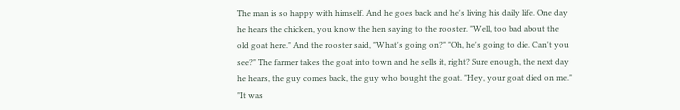The man is so happy with himself. And he goes back and he's living his daily life. One day he hears the chicken, you know the hen saying to the rooster. "Well, too bad about the old goat here." And the rooster said, "What's going on?" "Oh, he's going to die. Can't you see?" The farmer takes the goat into town and he sells it, right? Sure enough, the next day he hears, the guy comes back, the guy who bought the goat. "Hey, your goat died on me." "It was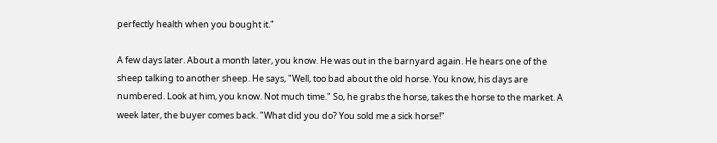perfectly health when you bought it."

A few days later. About a month later, you know. He was out in the barnyard again. He hears one of the sheep talking to another sheep. He says, "Well, too bad about the old horse. You know, his days are numbered. Look at him, you know. Not much time." So, he grabs the horse, takes the horse to the market. A week later, the buyer comes back. "What did you do? You sold me a sick horse!"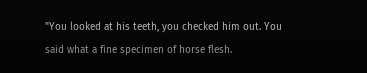"You looked at his teeth, you checked him out. You said what a fine specimen of horse flesh.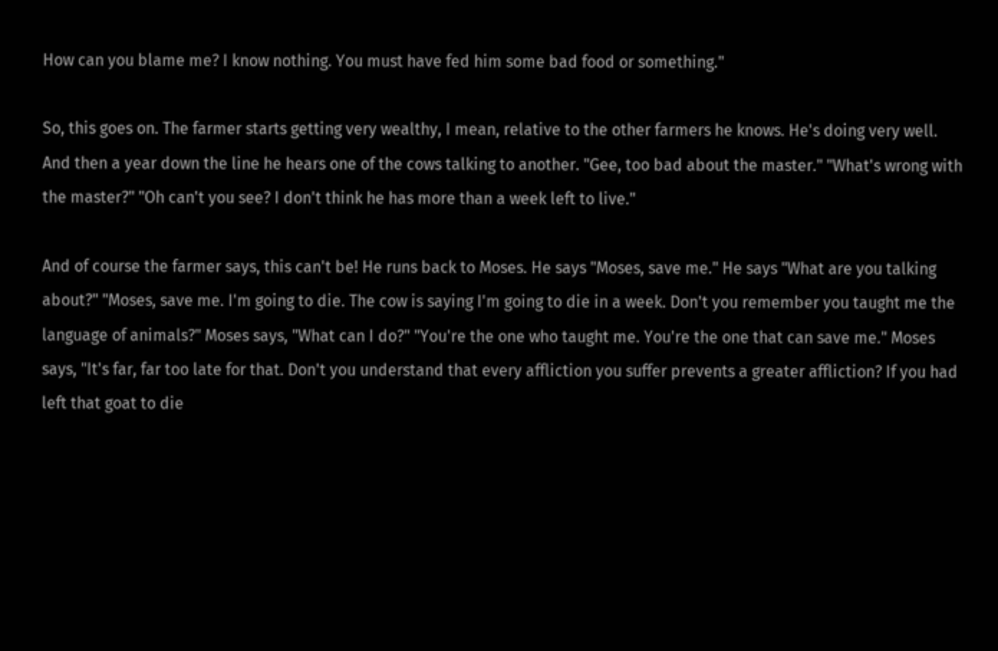How can you blame me? I know nothing. You must have fed him some bad food or something."

So, this goes on. The farmer starts getting very wealthy, I mean, relative to the other farmers he knows. He's doing very well. And then a year down the line he hears one of the cows talking to another. "Gee, too bad about the master." "What's wrong with the master?" "Oh can't you see? I don't think he has more than a week left to live."

And of course the farmer says, this can't be! He runs back to Moses. He says "Moses, save me." He says "What are you talking about?" "Moses, save me. I'm going to die. The cow is saying I'm going to die in a week. Don't you remember you taught me the language of animals?" Moses says, "What can I do?" "You're the one who taught me. You're the one that can save me." Moses says, "It's far, far too late for that. Don't you understand that every affliction you suffer prevents a greater affliction? If you had left that goat to die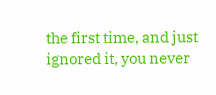the first time, and just ignored it, you never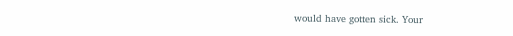would have gotten sick. Your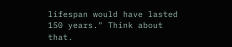lifespan would have lasted 150 years." Think about that.